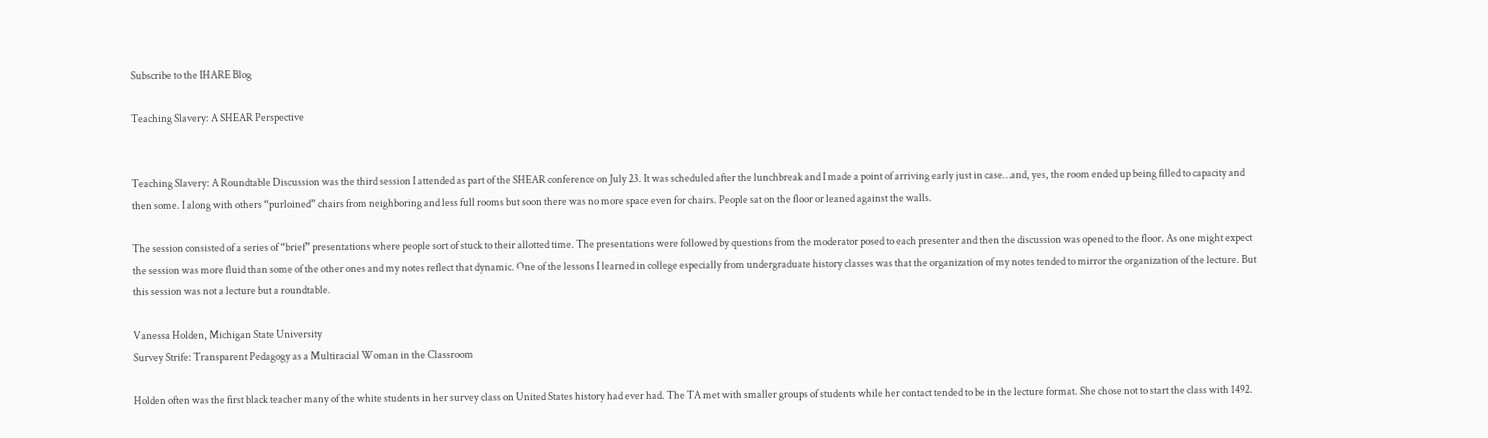Subscribe to the IHARE Blog

Teaching Slavery: A SHEAR Perspective


Teaching Slavery: A Roundtable Discussion was the third session I attended as part of the SHEAR conference on July 23. It was scheduled after the lunchbreak and I made a point of arriving early just in case…and, yes, the room ended up being filled to capacity and then some. I along with others “purloined” chairs from neighboring and less full rooms but soon there was no more space even for chairs. People sat on the floor or leaned against the walls.

The session consisted of a series of “brief” presentations where people sort of stuck to their allotted time. The presentations were followed by questions from the moderator posed to each presenter and then the discussion was opened to the floor. As one might expect the session was more fluid than some of the other ones and my notes reflect that dynamic. One of the lessons I learned in college especially from undergraduate history classes was that the organization of my notes tended to mirror the organization of the lecture. But this session was not a lecture but a roundtable.

Vanessa Holden, Michigan State University
Survey Strife: Transparent Pedagogy as a Multiracial Woman in the Classroom

Holden often was the first black teacher many of the white students in her survey class on United States history had ever had. The TA met with smaller groups of students while her contact tended to be in the lecture format. She chose not to start the class with 1492.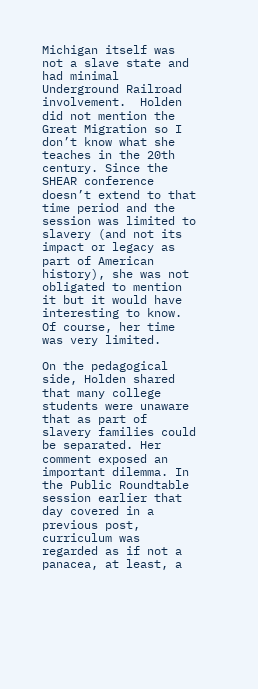Michigan itself was not a slave state and had minimal Underground Railroad involvement.  Holden did not mention the Great Migration so I don’t know what she teaches in the 20th century. Since the SHEAR conference doesn’t extend to that time period and the session was limited to slavery (and not its impact or legacy as part of American history), she was not obligated to mention it but it would have interesting to know. Of course, her time was very limited.

On the pedagogical side, Holden shared that many college students were unaware that as part of slavery families could be separated. Her comment exposed an important dilemma. In the Public Roundtable session earlier that day covered in a previous post, curriculum was regarded as if not a panacea, at least, a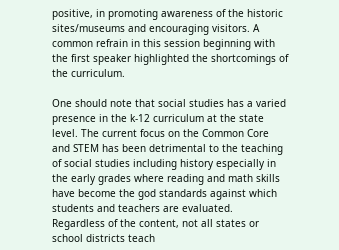positive, in promoting awareness of the historic sites/museums and encouraging visitors. A common refrain in this session beginning with the first speaker highlighted the shortcomings of the curriculum.

One should note that social studies has a varied presence in the k-12 curriculum at the state level. The current focus on the Common Core and STEM has been detrimental to the teaching of social studies including history especially in the early grades where reading and math skills have become the god standards against which students and teachers are evaluated. Regardless of the content, not all states or school districts teach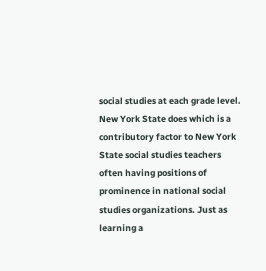social studies at each grade level. New York State does which is a contributory factor to New York State social studies teachers often having positions of prominence in national social studies organizations. Just as learning a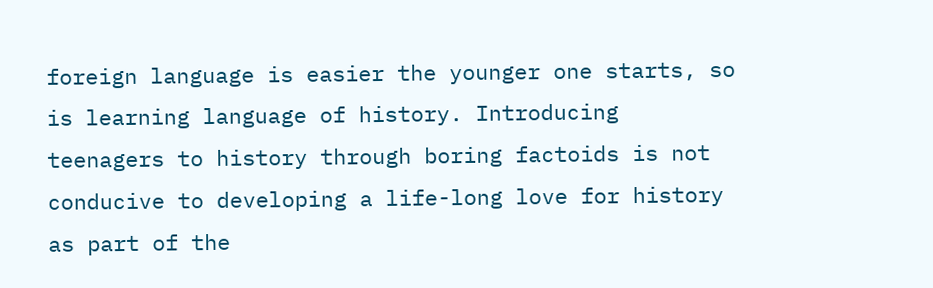foreign language is easier the younger one starts, so is learning language of history. Introducing teenagers to history through boring factoids is not conducive to developing a life-long love for history as part of the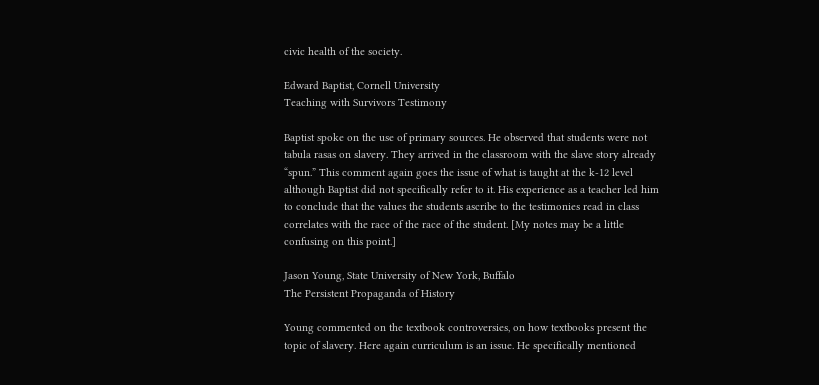civic health of the society.

Edward Baptist, Cornell University
Teaching with Survivors Testimony

Baptist spoke on the use of primary sources. He observed that students were not tabula rasas on slavery. They arrived in the classroom with the slave story already “spun.” This comment again goes the issue of what is taught at the k-12 level although Baptist did not specifically refer to it. His experience as a teacher led him to conclude that the values the students ascribe to the testimonies read in class correlates with the race of the race of the student. [My notes may be a little confusing on this point.]

Jason Young, State University of New York, Buffalo
The Persistent Propaganda of History

Young commented on the textbook controversies, on how textbooks present the topic of slavery. Here again curriculum is an issue. He specifically mentioned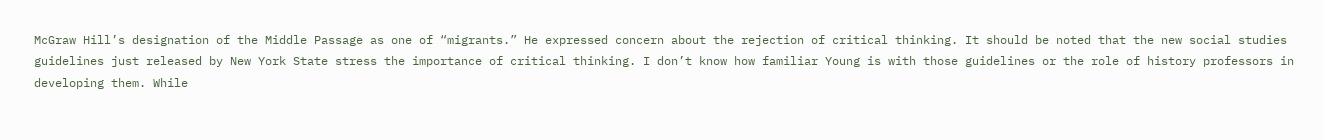McGraw Hill’s designation of the Middle Passage as one of “migrants.” He expressed concern about the rejection of critical thinking. It should be noted that the new social studies guidelines just released by New York State stress the importance of critical thinking. I don’t know how familiar Young is with those guidelines or the role of history professors in developing them. While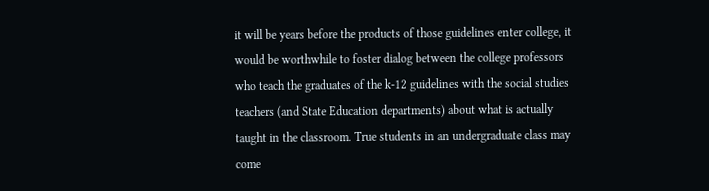it will be years before the products of those guidelines enter college, it would be worthwhile to foster dialog between the college professors who teach the graduates of the k-12 guidelines with the social studies teachers (and State Education departments) about what is actually taught in the classroom. True students in an undergraduate class may come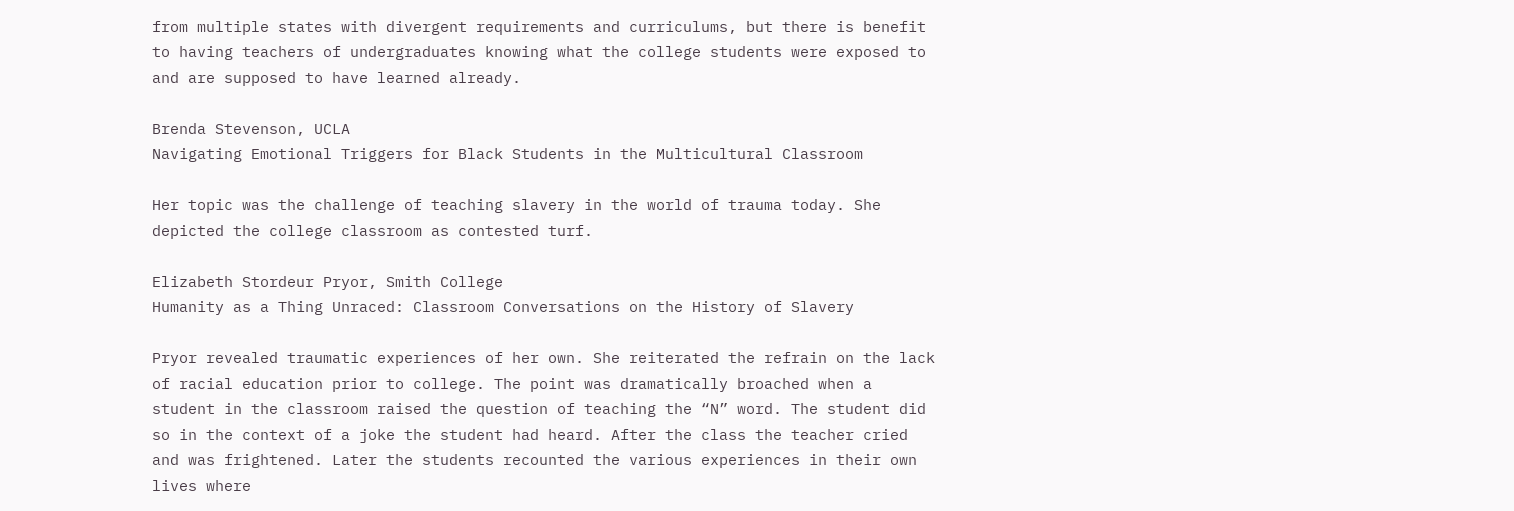from multiple states with divergent requirements and curriculums, but there is benefit to having teachers of undergraduates knowing what the college students were exposed to and are supposed to have learned already.

Brenda Stevenson, UCLA
Navigating Emotional Triggers for Black Students in the Multicultural Classroom

Her topic was the challenge of teaching slavery in the world of trauma today. She depicted the college classroom as contested turf.

Elizabeth Stordeur Pryor, Smith College
Humanity as a Thing Unraced: Classroom Conversations on the History of Slavery

Pryor revealed traumatic experiences of her own. She reiterated the refrain on the lack of racial education prior to college. The point was dramatically broached when a student in the classroom raised the question of teaching the “N” word. The student did so in the context of a joke the student had heard. After the class the teacher cried and was frightened. Later the students recounted the various experiences in their own lives where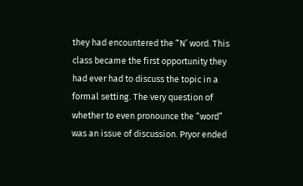they had encountered the “N’ word. This class became the first opportunity they had ever had to discuss the topic in a formal setting. The very question of whether to even pronounce the “word” was an issue of discussion. Pryor ended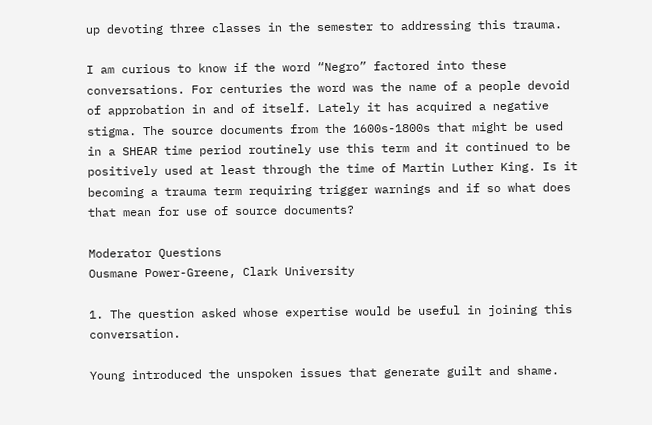up devoting three classes in the semester to addressing this trauma.

I am curious to know if the word “Negro” factored into these conversations. For centuries the word was the name of a people devoid of approbation in and of itself. Lately it has acquired a negative stigma. The source documents from the 1600s-1800s that might be used in a SHEAR time period routinely use this term and it continued to be positively used at least through the time of Martin Luther King. Is it becoming a trauma term requiring trigger warnings and if so what does that mean for use of source documents?

Moderator Questions
Ousmane Power-Greene, Clark University

1. The question asked whose expertise would be useful in joining this conversation.

Young introduced the unspoken issues that generate guilt and shame.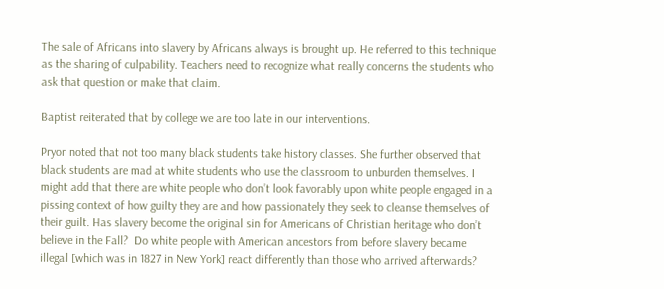The sale of Africans into slavery by Africans always is brought up. He referred to this technique as the sharing of culpability. Teachers need to recognize what really concerns the students who ask that question or make that claim.

Baptist reiterated that by college we are too late in our interventions.

Pryor noted that not too many black students take history classes. She further observed that black students are mad at white students who use the classroom to unburden themselves. I might add that there are white people who don’t look favorably upon white people engaged in a pissing context of how guilty they are and how passionately they seek to cleanse themselves of their guilt. Has slavery become the original sin for Americans of Christian heritage who don’t believe in the Fall?  Do white people with American ancestors from before slavery became illegal [which was in 1827 in New York] react differently than those who arrived afterwards?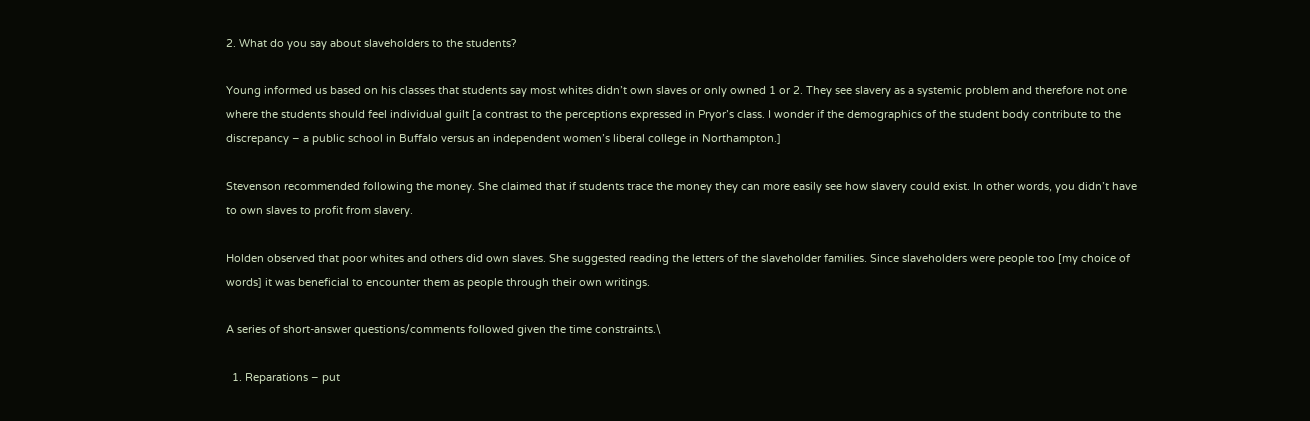2. What do you say about slaveholders to the students?

Young informed us based on his classes that students say most whites didn’t own slaves or only owned 1 or 2. They see slavery as a systemic problem and therefore not one where the students should feel individual guilt [a contrast to the perceptions expressed in Pryor’s class. I wonder if the demographics of the student body contribute to the discrepancy – a public school in Buffalo versus an independent women’s liberal college in Northampton.]

Stevenson recommended following the money. She claimed that if students trace the money they can more easily see how slavery could exist. In other words, you didn’t have to own slaves to profit from slavery.

Holden observed that poor whites and others did own slaves. She suggested reading the letters of the slaveholder families. Since slaveholders were people too [my choice of words] it was beneficial to encounter them as people through their own writings.

A series of short-answer questions/comments followed given the time constraints.\

  1. Reparations – put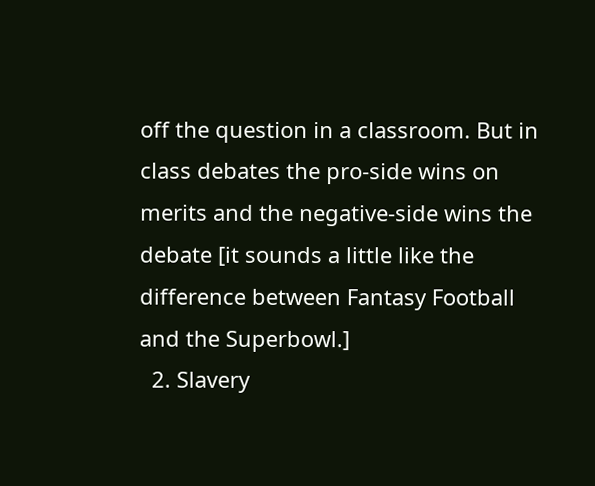off the question in a classroom. But in class debates the pro-side wins on merits and the negative-side wins the debate [it sounds a little like the difference between Fantasy Football and the Superbowl.]
  2. Slavery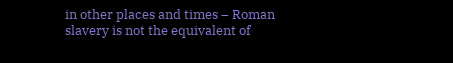in other places and times – Roman slavery is not the equivalent of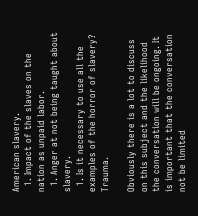American slavery.
  1. Impact of the slaves on the nation as unpaid labor.
  1. Anger at not being taught about slavery.
  1. Is it necessary to use all the examples of the horror of slavery? Trauma.

Obviously there is a lot to discuss on this subject and the likelihood the conversation will be ongoing. It is important that the conversation not be limited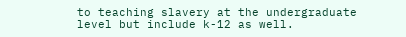to teaching slavery at the undergraduate level but include k-12 as well.